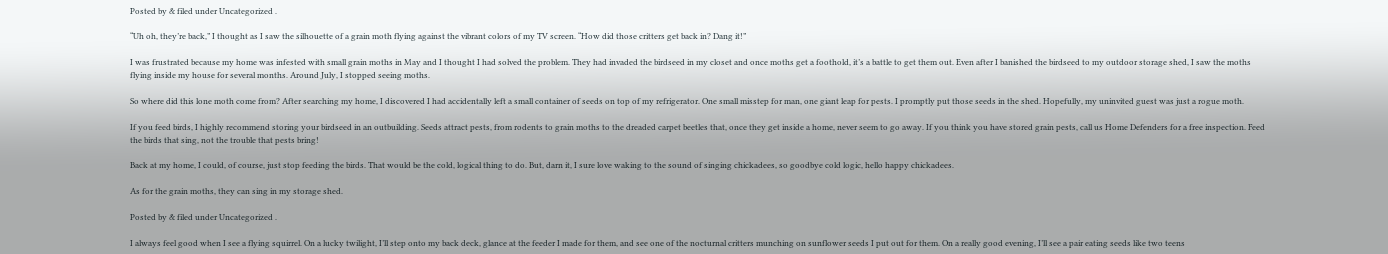Posted by & filed under Uncategorized .

“Uh oh, they’re back,” I thought as I saw the silhouette of a grain moth flying against the vibrant colors of my TV screen. “How did those critters get back in? Dang it!”

I was frustrated because my home was infested with small grain moths in May and I thought I had solved the problem. They had invaded the birdseed in my closet and once moths get a foothold, it’s a battle to get them out. Even after I banished the birdseed to my outdoor storage shed, I saw the moths flying inside my house for several months. Around July, I stopped seeing moths.

So where did this lone moth come from? After searching my home, I discovered I had accidentally left a small container of seeds on top of my refrigerator. One small misstep for man, one giant leap for pests. I promptly put those seeds in the shed. Hopefully, my uninvited guest was just a rogue moth.

If you feed birds, I highly recommend storing your birdseed in an outbuilding. Seeds attract pests, from rodents to grain moths to the dreaded carpet beetles that, once they get inside a home, never seem to go away. If you think you have stored grain pests, call us Home Defenders for a free inspection. Feed the birds that sing, not the trouble that pests bring!

Back at my home, I could, of course, just stop feeding the birds. That would be the cold, logical thing to do. But, darn it, I sure love waking to the sound of singing chickadees, so goodbye cold logic, hello happy chickadees.

As for the grain moths, they can sing in my storage shed.

Posted by & filed under Uncategorized .

I always feel good when I see a flying squirrel. On a lucky twilight, I’ll step onto my back deck, glance at the feeder I made for them, and see one of the nocturnal critters munching on sunflower seeds I put out for them. On a really good evening, I’ll see a pair eating seeds like two teens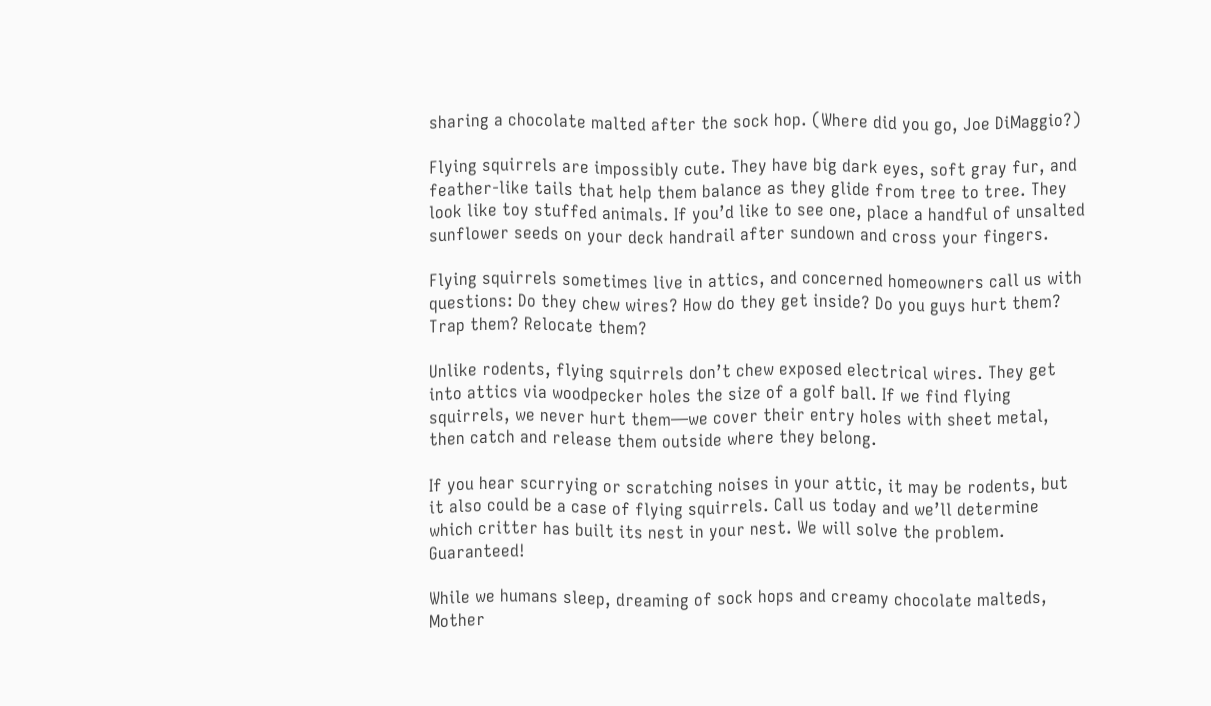sharing a chocolate malted after the sock hop. (Where did you go, Joe DiMaggio?)

Flying squirrels are impossibly cute. They have big dark eyes, soft gray fur, and feather-like tails that help them balance as they glide from tree to tree. They look like toy stuffed animals. If you’d like to see one, place a handful of unsalted sunflower seeds on your deck handrail after sundown and cross your fingers.

Flying squirrels sometimes live in attics, and concerned homeowners call us with questions: Do they chew wires? How do they get inside? Do you guys hurt them? Trap them? Relocate them?

Unlike rodents, flying squirrels don’t chew exposed electrical wires. They get into attics via woodpecker holes the size of a golf ball. If we find flying squirrels, we never hurt them—we cover their entry holes with sheet metal,  then catch and release them outside where they belong.

If you hear scurrying or scratching noises in your attic, it may be rodents, but it also could be a case of flying squirrels. Call us today and we’ll determine which critter has built its nest in your nest. We will solve the problem. Guaranteed!

While we humans sleep, dreaming of sock hops and creamy chocolate malteds, Mother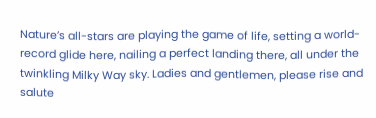Nature’s all-stars are playing the game of life, setting a world-record glide here, nailing a perfect landing there, all under the twinkling Milky Way sky. Ladies and gentlemen, please rise and salute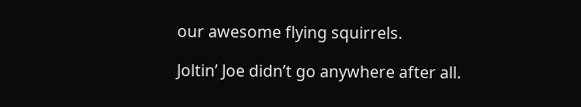our awesome flying squirrels.

Joltin’ Joe didn’t go anywhere after all.